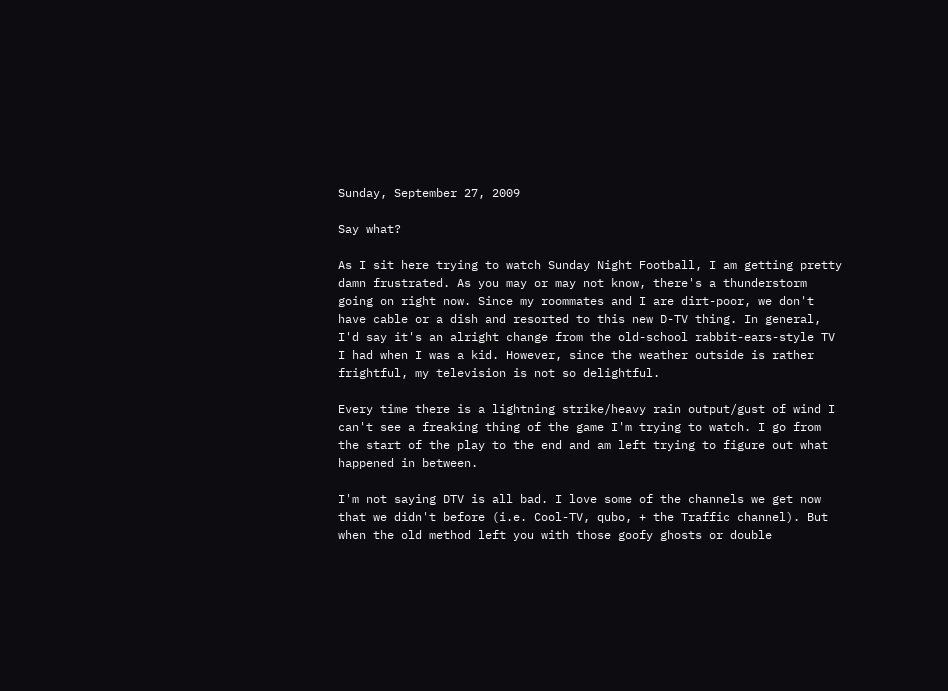Sunday, September 27, 2009

Say what?

As I sit here trying to watch Sunday Night Football, I am getting pretty damn frustrated. As you may or may not know, there's a thunderstorm going on right now. Since my roommates and I are dirt-poor, we don't have cable or a dish and resorted to this new D-TV thing. In general, I'd say it's an alright change from the old-school rabbit-ears-style TV I had when I was a kid. However, since the weather outside is rather frightful, my television is not so delightful.

Every time there is a lightning strike/heavy rain output/gust of wind I can't see a freaking thing of the game I'm trying to watch. I go from the start of the play to the end and am left trying to figure out what happened in between.

I'm not saying DTV is all bad. I love some of the channels we get now that we didn't before (i.e. Cool-TV, qubo, + the Traffic channel). But when the old method left you with those goofy ghosts or double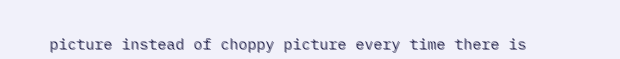picture instead of choppy picture every time there is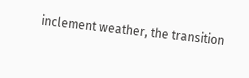inclement weather, the transition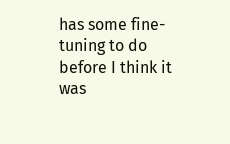has some fine-tuning to do before I think it was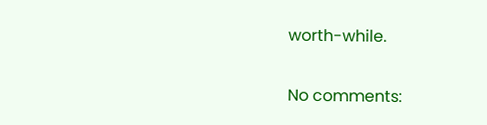worth-while.

No comments: